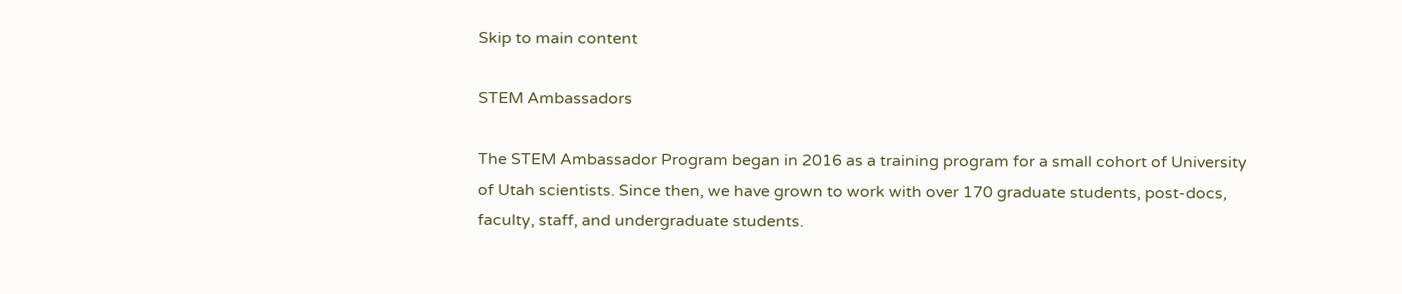Skip to main content

STEM Ambassadors

The STEM Ambassador Program began in 2016 as a training program for a small cohort of University of Utah scientists. Since then, we have grown to work with over 170 graduate students, post-docs, faculty, staff, and undergraduate students.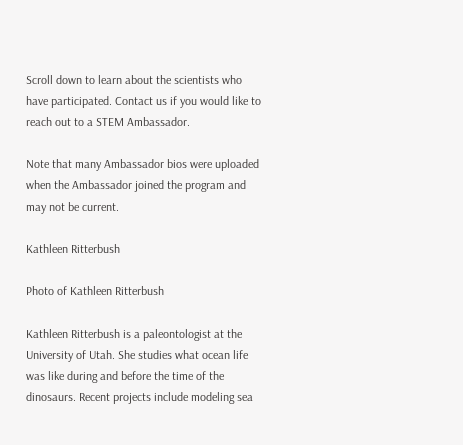Scroll down to learn about the scientists who have participated. Contact us if you would like to reach out to a STEM Ambassador.

Note that many Ambassador bios were uploaded when the Ambassador joined the program and may not be current.

Kathleen Ritterbush

Photo of Kathleen Ritterbush

Kathleen Ritterbush is a paleontologist at the University of Utah. She studies what ocean life was like during and before the time of the dinosaurs. Recent projects include modeling sea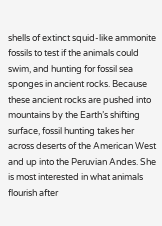shells of extinct squid-like ammonite fossils to test if the animals could swim, and hunting for fossil sea sponges in ancient rocks. Because these ancient rocks are pushed into mountains by the Earth’s shifting surface, fossil hunting takes her across deserts of the American West and up into the Peruvian Andes. She is most interested in what animals flourish after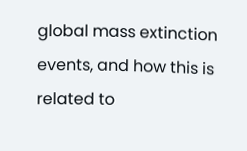global mass extinction events, and how this is related to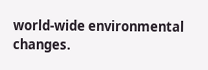world-wide environmental changes.